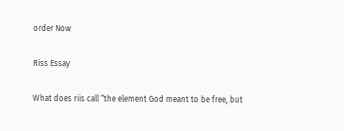order Now

Riss Essay

What does riis call “the element God meant to be free, but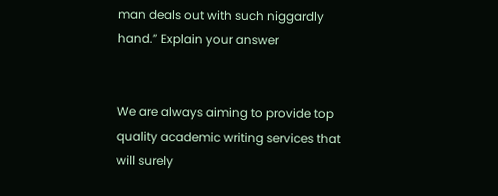man deals out with such niggardly hand.” Explain your answer


We are always aiming to provide top quality academic writing services that will surely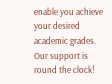enable you achieve your desired academic grades. Our support is round the clock!